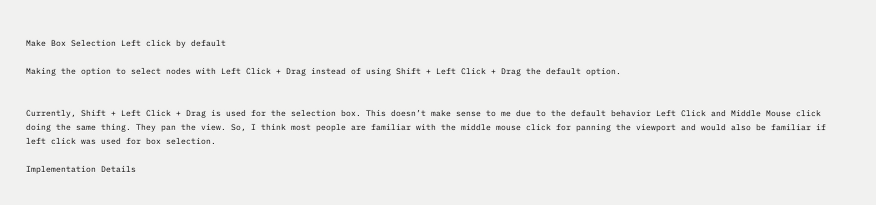Make Box Selection Left click by default

Making the option to select nodes with Left Click + Drag instead of using Shift + Left Click + Drag the default option.


Currently, Shift + Left Click + Drag is used for the selection box. This doesn’t make sense to me due to the default behavior Left Click and Middle Mouse click doing the same thing. They pan the view. So, I think most people are familiar with the middle mouse click for panning the viewport and would also be familiar if left click was used for box selection.

Implementation Details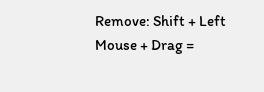Remove: Shift + Left Mouse + Drag =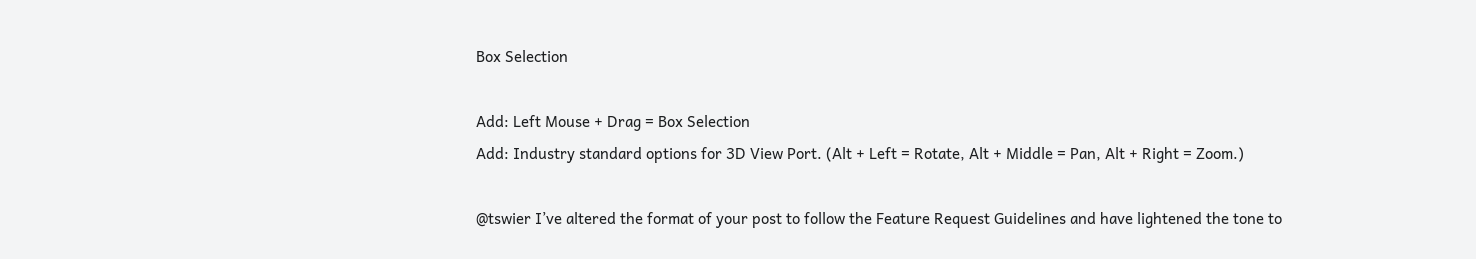Box Selection

Add: Left Mouse + Drag = Box Selection
Add: Industry standard options for 3D View Port. (Alt + Left = Rotate, Alt + Middle = Pan, Alt + Right = Zoom.)

@tswier I’ve altered the format of your post to follow the Feature Request Guidelines and have lightened the tone to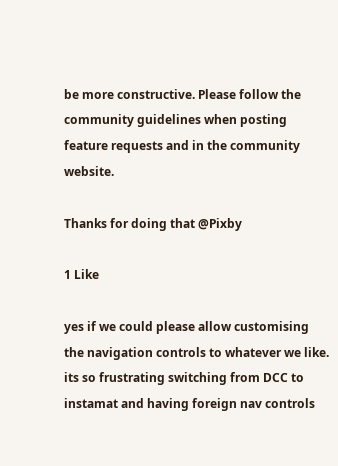be more constructive. Please follow the community guidelines when posting feature requests and in the community website.

Thanks for doing that @Pixby

1 Like

yes if we could please allow customising the navigation controls to whatever we like. its so frustrating switching from DCC to instamat and having foreign nav controls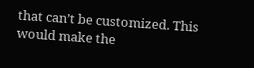that can’t be customized. This would make the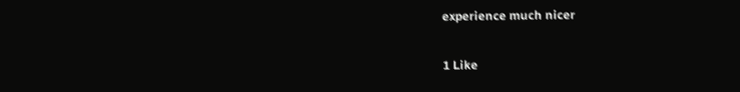experience much nicer

1 Like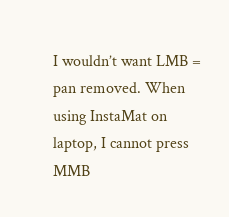I wouldn’t want LMB = pan removed. When using InstaMat on laptop, I cannot press MMB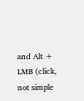and Alt + LMB (click, not simple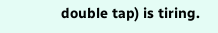double tap) is tiring.